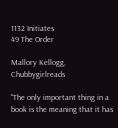1132 Initiates
49 The Order

Mallory Kellogg, Chubbygirlreads

"The only important thing in a book is the meaning that it has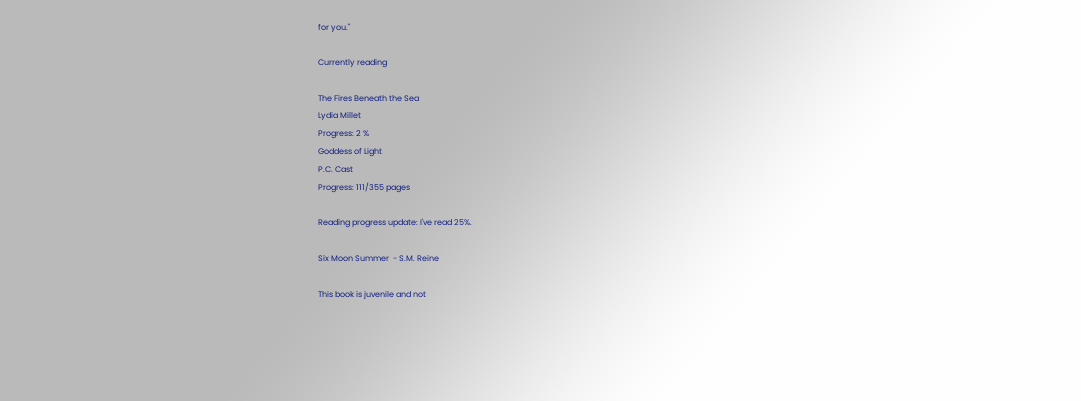for you."

Currently reading

The Fires Beneath the Sea
Lydia Millet
Progress: 2 %
Goddess of Light
P.C. Cast
Progress: 111/355 pages

Reading progress update: I've read 25%.

Six Moon Summer  - S.M. Reine

This book is juvenile and not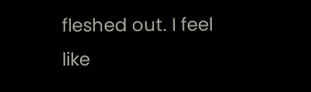fleshed out. I feel like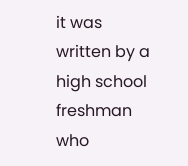it was written by a high school freshman who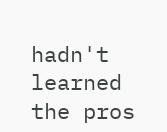hadn't learned the pros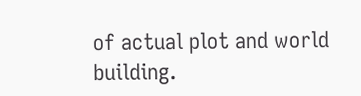of actual plot and world building.